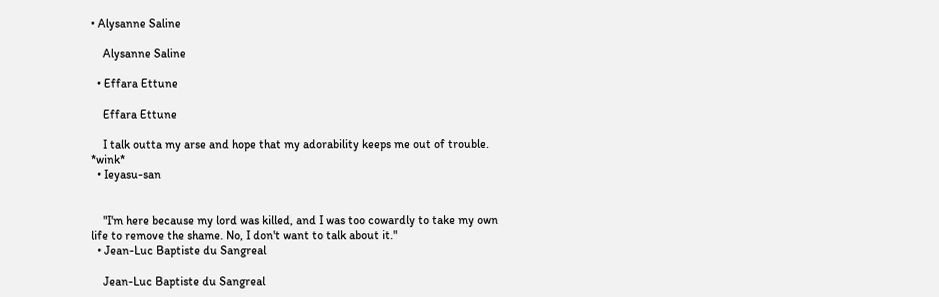• Alysanne Saline

    Alysanne Saline

  • Effara Ettune

    Effara Ettune

    I talk outta my arse and hope that my adorability keeps me out of trouble. *wink*
  • Ieyasu-san


    "I'm here because my lord was killed, and I was too cowardly to take my own life to remove the shame. No, I don't want to talk about it."
  • Jean-Luc Baptiste du Sangreal

    Jean-Luc Baptiste du Sangreal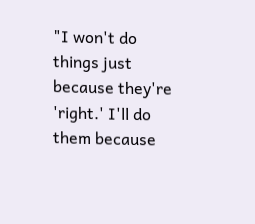"I won't do things just because they're 'right.' I'll do them because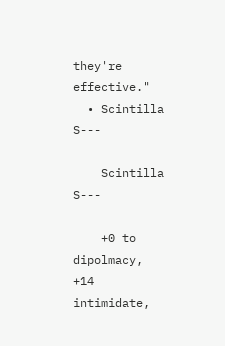they're effective."
  • Scintilla S---

    Scintilla S---

    +0 to dipolmacy, +14 intimidate,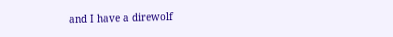and I have a direwolf